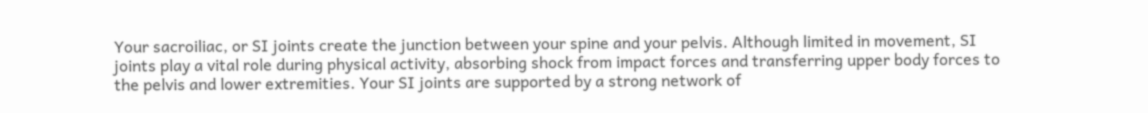Your sacroiliac, or SI joints create the junction between your spine and your pelvis. Although limited in movement, SI joints play a vital role during physical activity, absorbing shock from impact forces and transferring upper body forces to the pelvis and lower extremities. Your SI joints are supported by a strong network of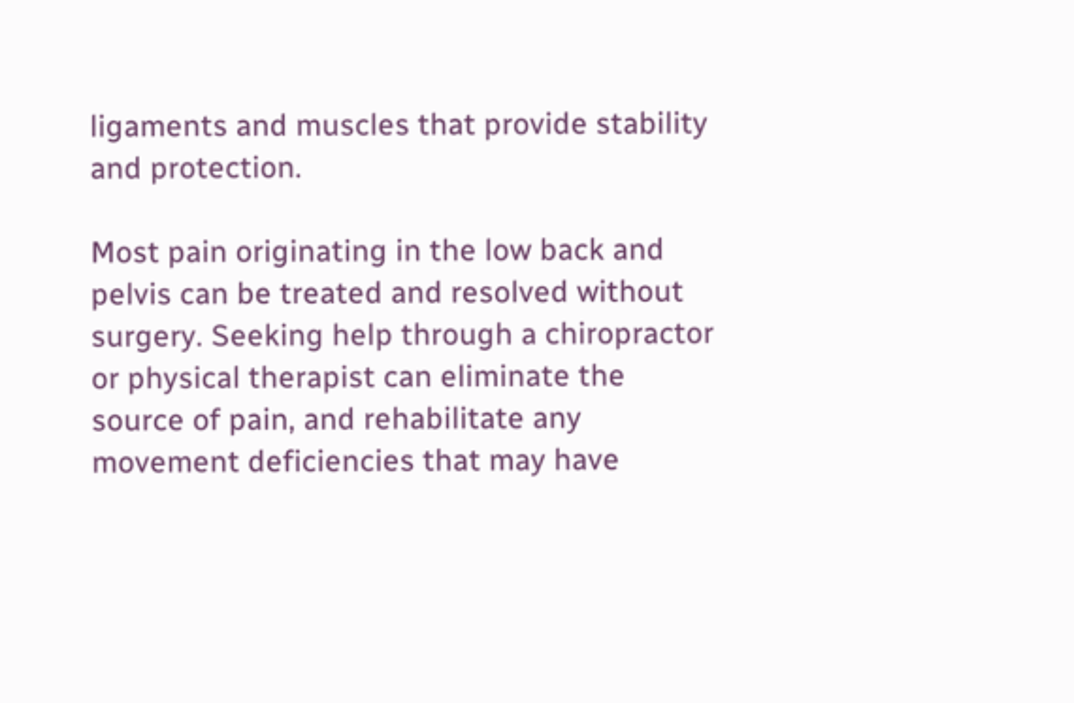ligaments and muscles that provide stability and protection.

Most pain originating in the low back and pelvis can be treated and resolved without surgery. Seeking help through a chiropractor or physical therapist can eliminate the source of pain, and rehabilitate any movement deficiencies that may have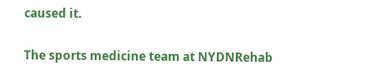caused it.

The sports medicine team at NYDNRehab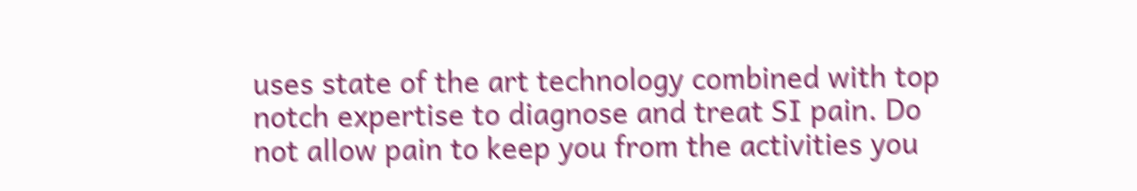uses state of the art technology combined with top notch expertise to diagnose and treat SI pain. Do not allow pain to keep you from the activities you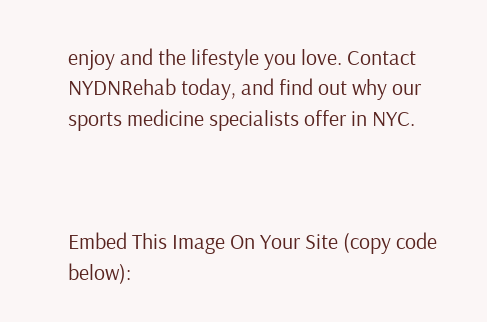enjoy and the lifestyle you love. Contact NYDNRehab today, and find out why our sports medicine specialists offer in NYC.



Embed This Image On Your Site (copy code below):